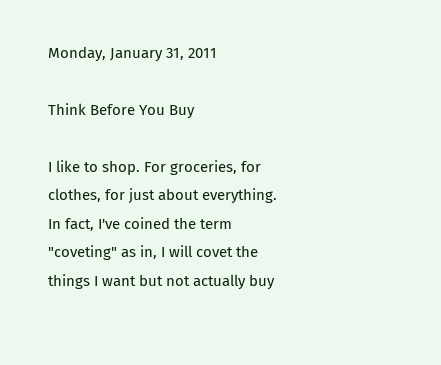Monday, January 31, 2011

Think Before You Buy

I like to shop. For groceries, for clothes, for just about everything. In fact, I've coined the term "coveting" as in, I will covet the things I want but not actually buy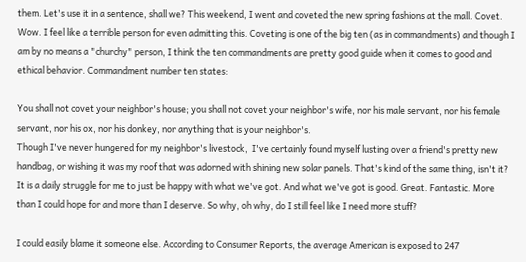them. Let's use it in a sentence, shall we? This weekend, I went and coveted the new spring fashions at the mall. Covet. Wow. I feel like a terrible person for even admitting this. Coveting is one of the big ten (as in commandments) and though I am by no means a "churchy" person, I think the ten commandments are pretty good guide when it comes to good and ethical behavior. Commandment number ten states:

You shall not covet your neighbor's house; you shall not covet your neighbor's wife, nor his male servant, nor his female servant, nor his ox, nor his donkey, nor anything that is your neighbor's.
Though I've never hungered for my neighbor's livestock,  I've certainly found myself lusting over a friend's pretty new handbag, or wishing it was my roof that was adorned with shining new solar panels. That's kind of the same thing, isn't it? It is a daily struggle for me to just be happy with what we've got. And what we've got is good. Great. Fantastic. More than I could hope for and more than I deserve. So why, oh why, do I still feel like I need more stuff?

I could easily blame it someone else. According to Consumer Reports, the average American is exposed to 247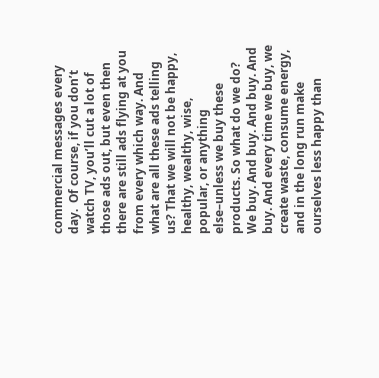commercial messages every day.  Of course, if you don’t watch TV, you’ll cut a lot of those ads out, but even then there are still ads flying at you from every which way. And what are all these ads telling us? That we will not be happy, healthy, wealthy, wise, popular, or anything else–unless we buy these products. So what do we do? We buy. And buy. And buy. And buy. And every time we buy, we create waste, consume energy, and in the long run make ourselves less happy than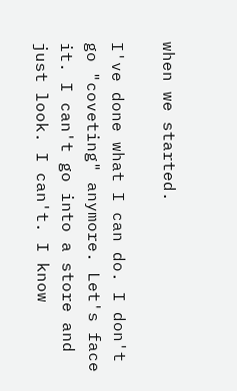when we started.

I've done what I can do. I don't go "coveting" anymore. Let's face it. I can't go into a store and just look. I can't. I know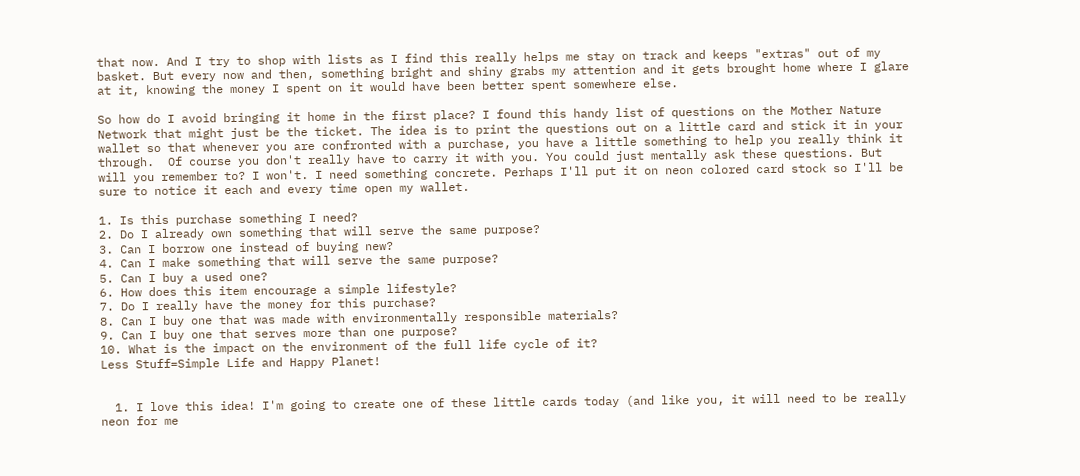that now. And I try to shop with lists as I find this really helps me stay on track and keeps "extras" out of my basket. But every now and then, something bright and shiny grabs my attention and it gets brought home where I glare at it, knowing the money I spent on it would have been better spent somewhere else.

So how do I avoid bringing it home in the first place? I found this handy list of questions on the Mother Nature Network that might just be the ticket. The idea is to print the questions out on a little card and stick it in your wallet so that whenever you are confronted with a purchase, you have a little something to help you really think it through.  Of course you don't really have to carry it with you. You could just mentally ask these questions. But will you remember to? I won't. I need something concrete. Perhaps I'll put it on neon colored card stock so I'll be sure to notice it each and every time open my wallet.

1. Is this purchase something I need?
2. Do I already own something that will serve the same purpose?
3. Can I borrow one instead of buying new?
4. Can I make something that will serve the same purpose?
5. Can I buy a used one?
6. How does this item encourage a simple lifestyle?
7. Do I really have the money for this purchase?
8. Can I buy one that was made with environmentally responsible materials?
9. Can I buy one that serves more than one purpose?
10. What is the impact on the environment of the full life cycle of it?
Less Stuff=Simple Life and Happy Planet!


  1. I love this idea! I'm going to create one of these little cards today (and like you, it will need to be really neon for me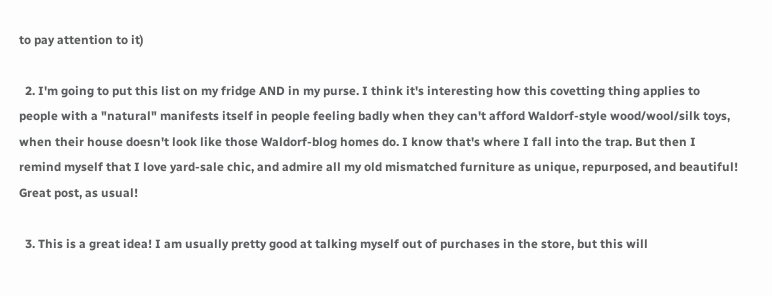to pay attention to it)

  2. I'm going to put this list on my fridge AND in my purse. I think it's interesting how this covetting thing applies to people with a "natural" manifests itself in people feeling badly when they can't afford Waldorf-style wood/wool/silk toys, when their house doesn't look like those Waldorf-blog homes do. I know that's where I fall into the trap. But then I remind myself that I love yard-sale chic, and admire all my old mismatched furniture as unique, repurposed, and beautiful! Great post, as usual!

  3. This is a great idea! I am usually pretty good at talking myself out of purchases in the store, but this will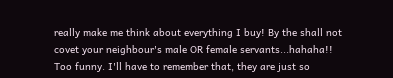really make me think about everything I buy! By the shall not covet your neighbour's male OR female servants...hahaha!! Too funny. I'll have to remember that, they are just so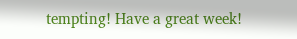tempting! Have a great week!